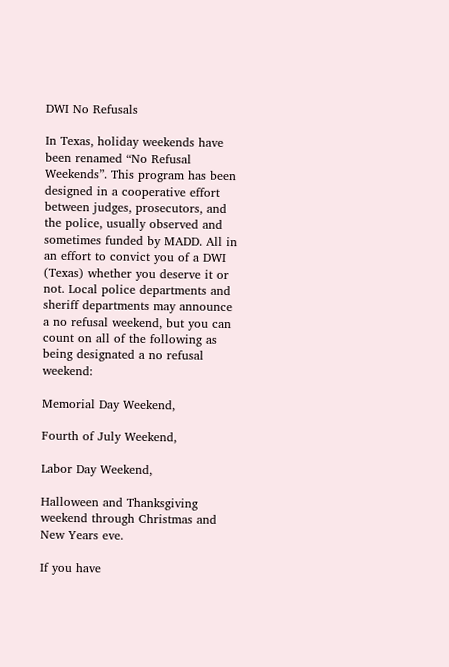DWI No Refusals

In Texas, holiday weekends have been renamed “No Refusal Weekends”. This program has been designed in a cooperative effort between judges, prosecutors, and the police, usually observed and sometimes funded by MADD. All in an effort to convict you of a DWI (Texas) whether you deserve it or not. Local police departments and sheriff departments may announce a no refusal weekend, but you can count on all of the following as being designated a no refusal weekend:

Memorial Day Weekend,

Fourth of July Weekend,

Labor Day Weekend,

Halloween and Thanksgiving weekend through Christmas and New Years eve.

If you have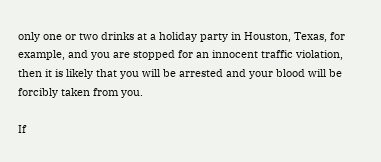only one or two drinks at a holiday party in Houston, Texas, for example, and you are stopped for an innocent traffic violation, then it is likely that you will be arrested and your blood will be forcibly taken from you.

If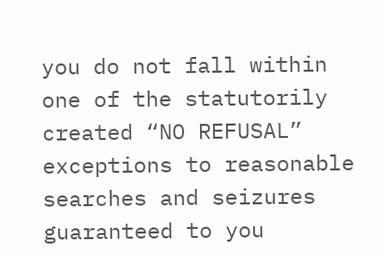you do not fall within one of the statutorily created “NO REFUSAL” exceptions to reasonable searches and seizures guaranteed to you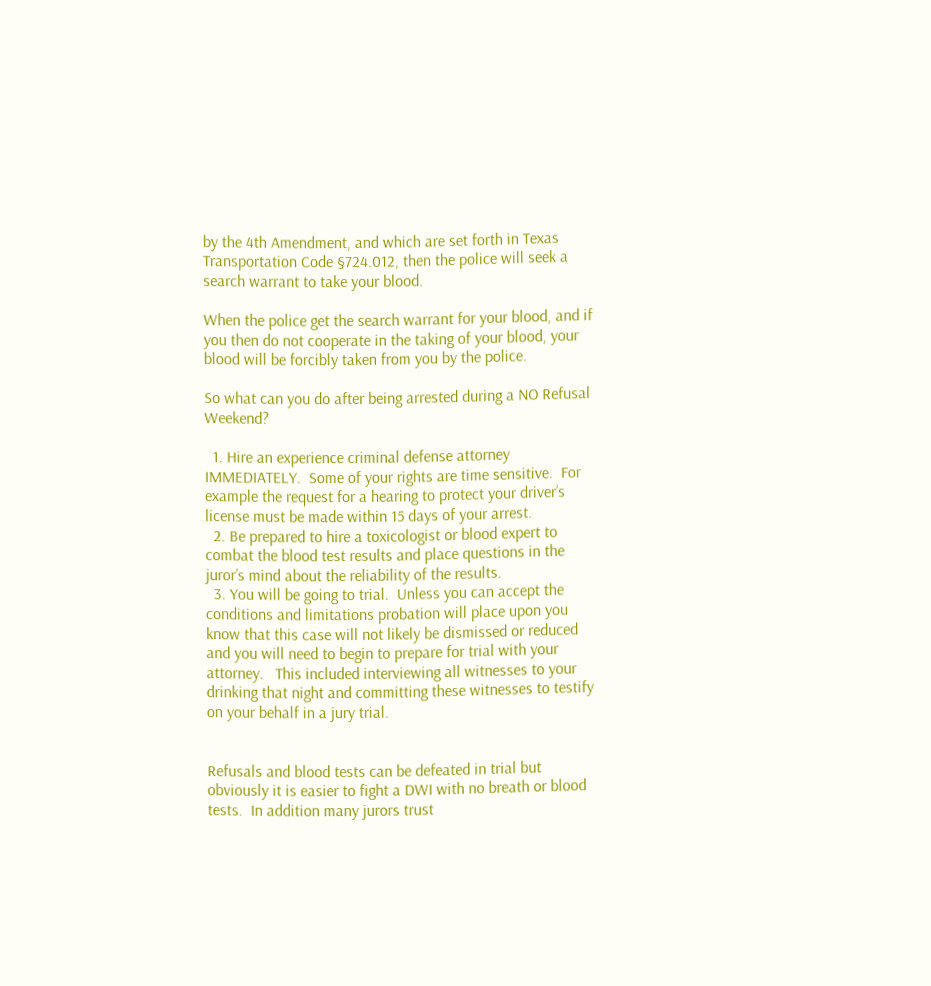by the 4th Amendment, and which are set forth in Texas Transportation Code §724.012, then the police will seek a search warrant to take your blood.

When the police get the search warrant for your blood, and if you then do not cooperate in the taking of your blood, your blood will be forcibly taken from you by the police.

So what can you do after being arrested during a NO Refusal Weekend?

  1. Hire an experience criminal defense attorney IMMEDIATELY.  Some of your rights are time sensitive.  For example the request for a hearing to protect your driver’s license must be made within 15 days of your arrest.
  2. Be prepared to hire a toxicologist or blood expert to combat the blood test results and place questions in the juror’s mind about the reliability of the results.
  3. You will be going to trial.  Unless you can accept the conditions and limitations probation will place upon you know that this case will not likely be dismissed or reduced and you will need to begin to prepare for trial with your attorney.   This included interviewing all witnesses to your drinking that night and committing these witnesses to testify on your behalf in a jury trial.


Refusals and blood tests can be defeated in trial but obviously it is easier to fight a DWI with no breath or blood tests.  In addition many jurors trust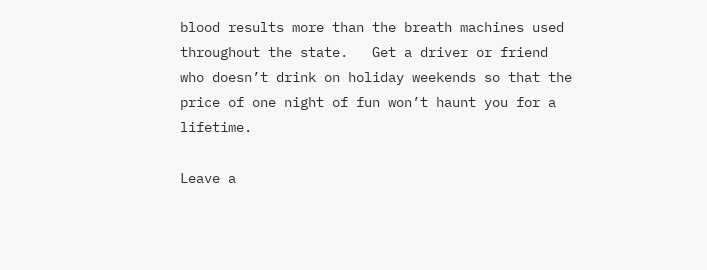blood results more than the breath machines used throughout the state.   Get a driver or friend who doesn’t drink on holiday weekends so that the price of one night of fun won’t haunt you for a lifetime.

Leave a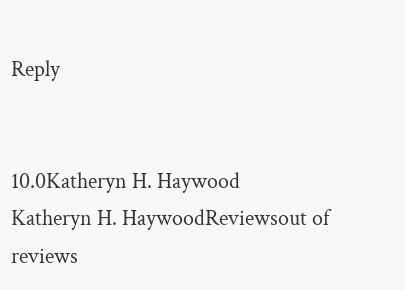Reply


10.0Katheryn H. Haywood
Katheryn H. HaywoodReviewsout of reviews